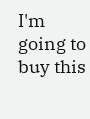I'm going to buy this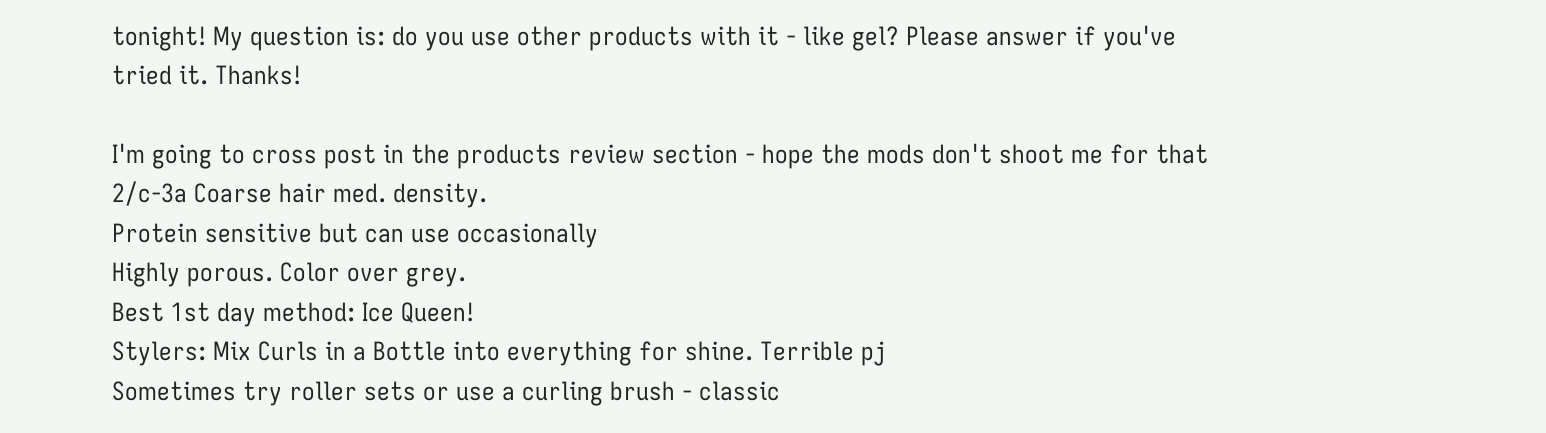tonight! My question is: do you use other products with it - like gel? Please answer if you've tried it. Thanks!

I'm going to cross post in the products review section - hope the mods don't shoot me for that
2/c-3a Coarse hair med. density.
Protein sensitive but can use occasionally
Highly porous. Color over grey.
Best 1st day method: Ice Queen!
Stylers: Mix Curls in a Bottle into everything for shine. Terrible pj
Sometimes try roller sets or use a curling brush - classic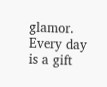glamor.
Every day is a gift